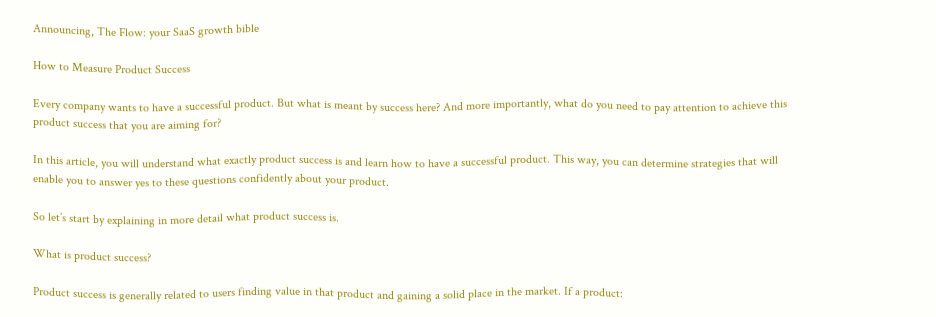Announcing, The Flow: your SaaS growth bible

How to Measure Product Success

Every company wants to have a successful product. But what is meant by success here? And more importantly, what do you need to pay attention to achieve this product success that you are aiming for?

In this article, you will understand what exactly product success is and learn how to have a successful product. This way, you can determine strategies that will enable you to answer yes to these questions confidently about your product.

So let’s start by explaining in more detail what product success is.

What is product success?

Product success is generally related to users finding value in that product and gaining a solid place in the market. If a product: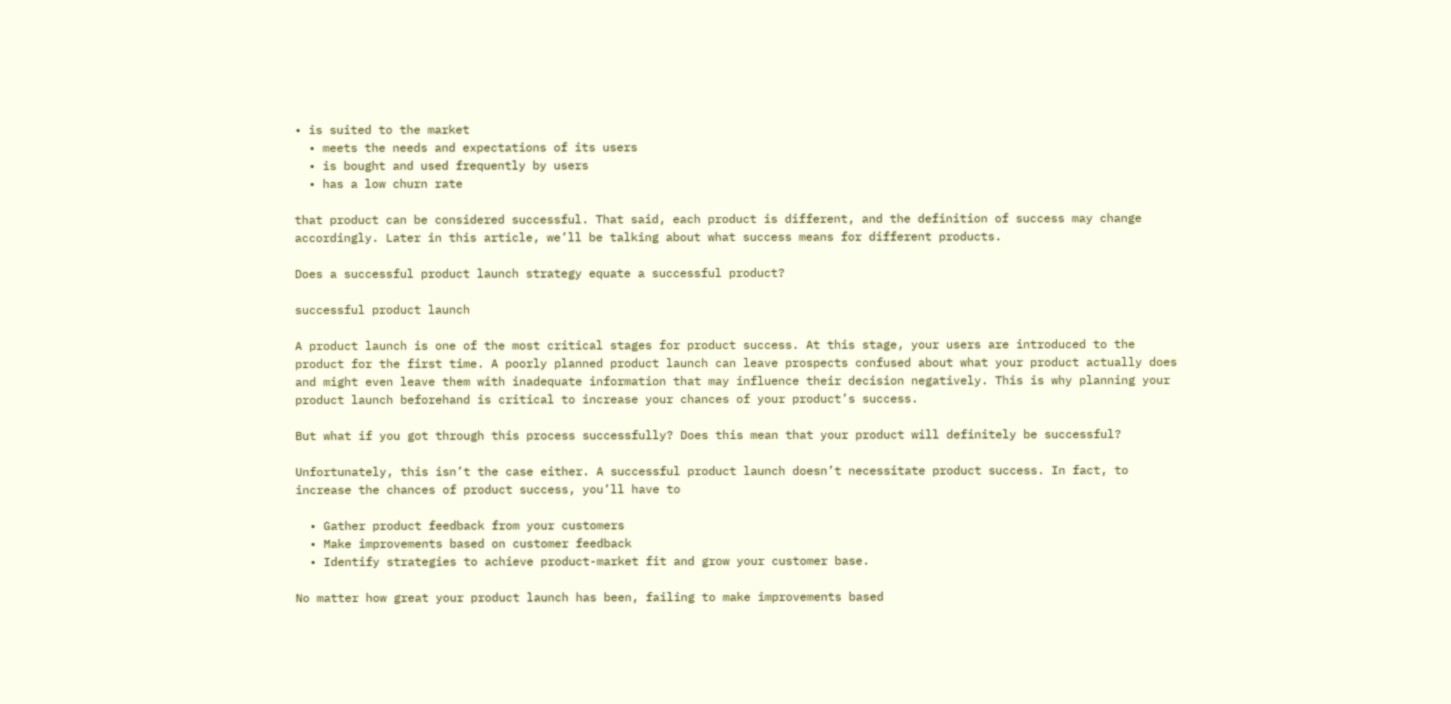• is suited to the market
  • meets the needs and expectations of its users
  • is bought and used frequently by users
  • has a low churn rate

that product can be considered successful. That said, each product is different, and the definition of success may change accordingly. Later in this article, we’ll be talking about what success means for different products.

Does a successful product launch strategy equate a successful product?

successful product launch

A product launch is one of the most critical stages for product success. At this stage, your users are introduced to the product for the first time. A poorly planned product launch can leave prospects confused about what your product actually does and might even leave them with inadequate information that may influence their decision negatively. This is why planning your product launch beforehand is critical to increase your chances of your product’s success.

But what if you got through this process successfully? Does this mean that your product will definitely be successful?

Unfortunately, this isn’t the case either. A successful product launch doesn’t necessitate product success. In fact, to increase the chances of product success, you’ll have to

  • Gather product feedback from your customers
  • Make improvements based on customer feedback
  • Identify strategies to achieve product-market fit and grow your customer base.

No matter how great your product launch has been, failing to make improvements based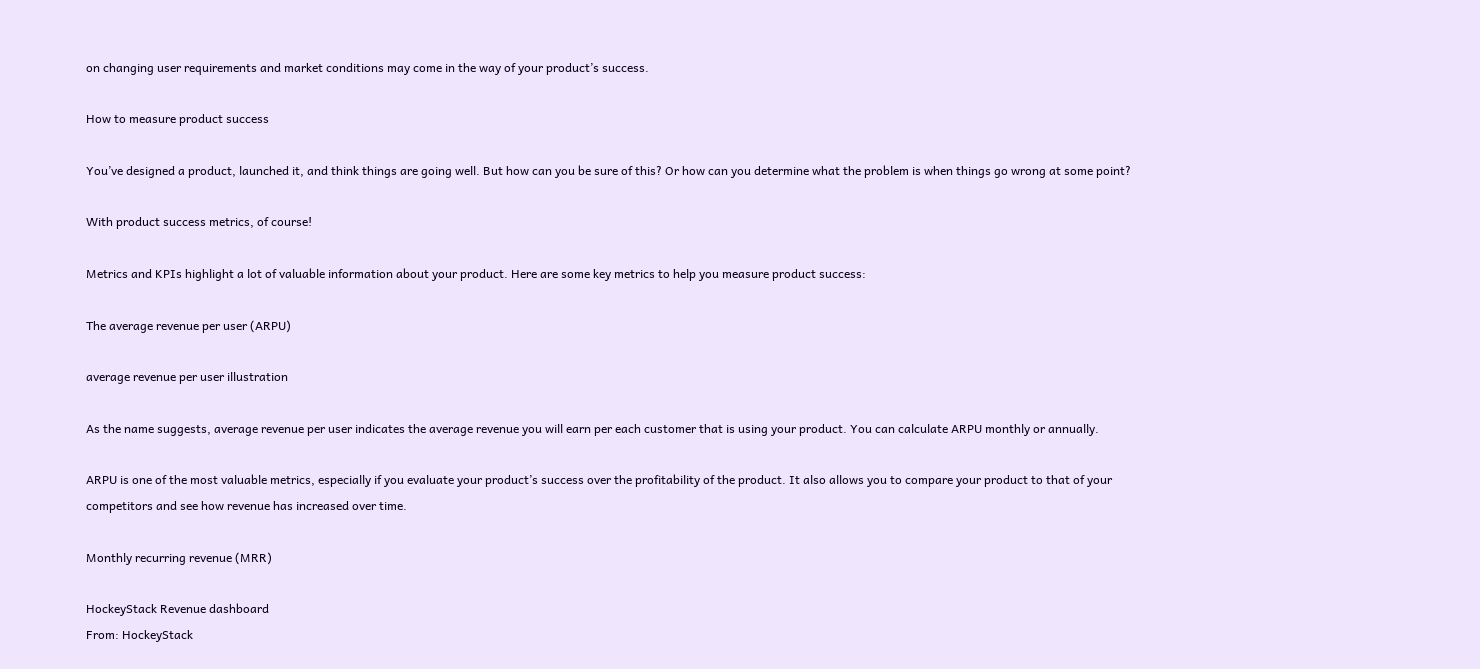on changing user requirements and market conditions may come in the way of your product’s success.

How to measure product success

You’ve designed a product, launched it, and think things are going well. But how can you be sure of this? Or how can you determine what the problem is when things go wrong at some point?

With product success metrics, of course!

Metrics and KPIs highlight a lot of valuable information about your product. Here are some key metrics to help you measure product success:

The average revenue per user (ARPU)

average revenue per user illustration

As the name suggests, average revenue per user indicates the average revenue you will earn per each customer that is using your product. You can calculate ARPU monthly or annually.

ARPU is one of the most valuable metrics, especially if you evaluate your product’s success over the profitability of the product. It also allows you to compare your product to that of your competitors and see how revenue has increased over time.

Monthly recurring revenue (MRR)

HockeyStack Revenue dashboard
From: HockeyStack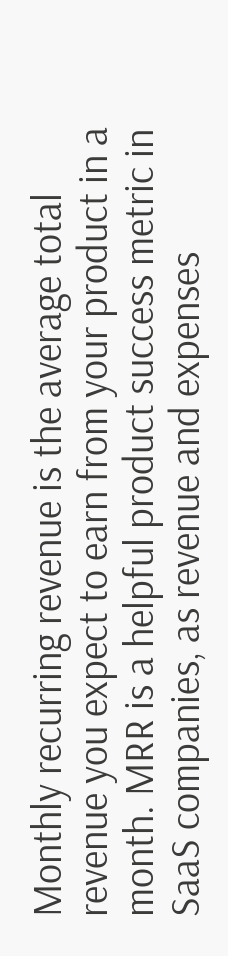Monthly recurring revenue is the average total revenue you expect to earn from your product in a month. MRR is a helpful product success metric in SaaS companies, as revenue and expenses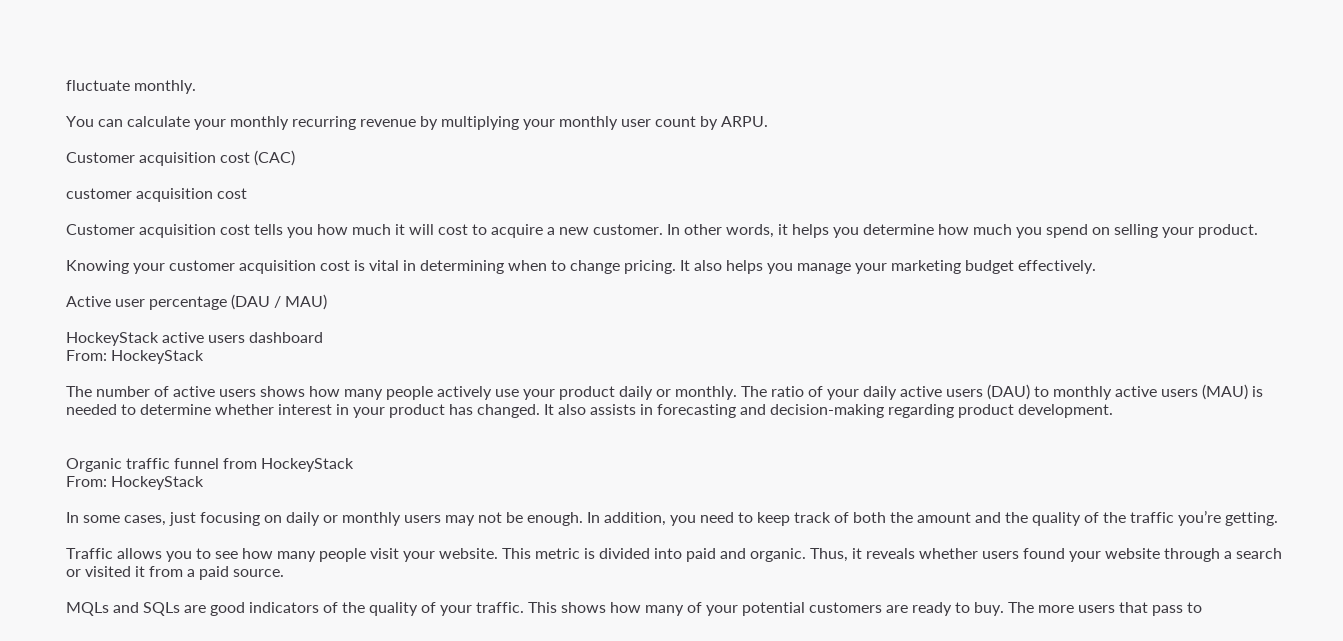fluctuate monthly.

You can calculate your monthly recurring revenue by multiplying your monthly user count by ARPU.

Customer acquisition cost (CAC)

customer acquisition cost

Customer acquisition cost tells you how much it will cost to acquire a new customer. In other words, it helps you determine how much you spend on selling your product.

Knowing your customer acquisition cost is vital in determining when to change pricing. It also helps you manage your marketing budget effectively.

Active user percentage (DAU / MAU)

HockeyStack active users dashboard
From: HockeyStack

The number of active users shows how many people actively use your product daily or monthly. The ratio of your daily active users (DAU) to monthly active users (MAU) is needed to determine whether interest in your product has changed. It also assists in forecasting and decision-making regarding product development.


Organic traffic funnel from HockeyStack
From: HockeyStack

In some cases, just focusing on daily or monthly users may not be enough. In addition, you need to keep track of both the amount and the quality of the traffic you’re getting.

Traffic allows you to see how many people visit your website. This metric is divided into paid and organic. Thus, it reveals whether users found your website through a search or visited it from a paid source.

MQLs and SQLs are good indicators of the quality of your traffic. This shows how many of your potential customers are ready to buy. The more users that pass to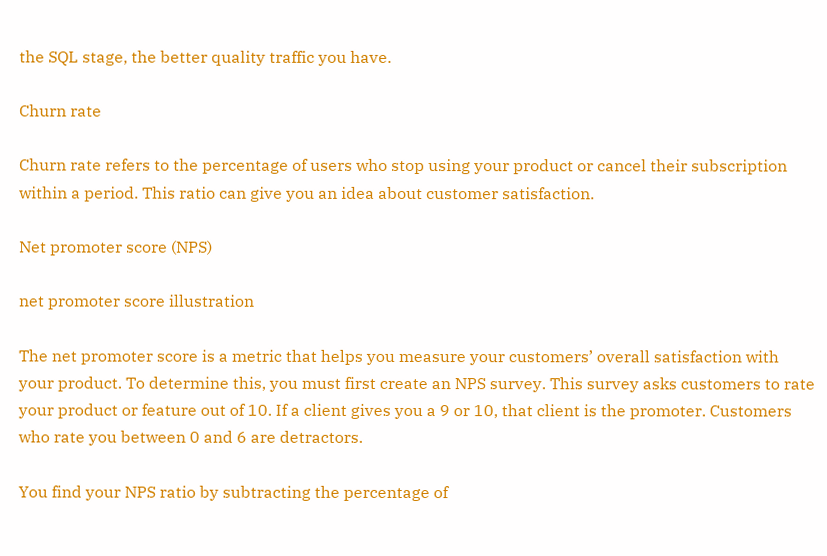the SQL stage, the better quality traffic you have.

Churn rate

Churn rate refers to the percentage of users who stop using your product or cancel their subscription within a period. This ratio can give you an idea about customer satisfaction.

Net promoter score (NPS)

net promoter score illustration

The net promoter score is a metric that helps you measure your customers’ overall satisfaction with your product. To determine this, you must first create an NPS survey. This survey asks customers to rate your product or feature out of 10. If a client gives you a 9 or 10, that client is the promoter. Customers who rate you between 0 and 6 are detractors.

You find your NPS ratio by subtracting the percentage of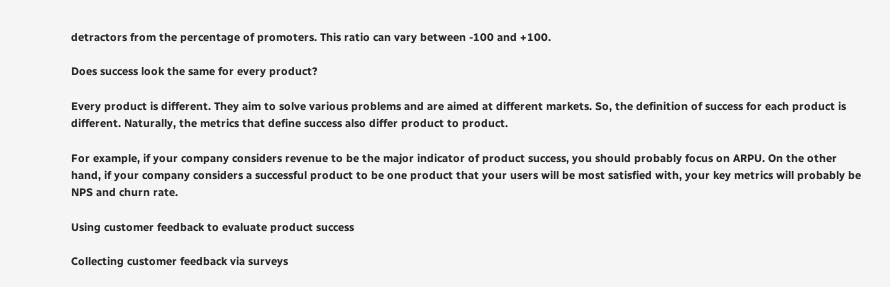detractors from the percentage of promoters. This ratio can vary between -100 and +100.

Does success look the same for every product?

Every product is different. They aim to solve various problems and are aimed at different markets. So, the definition of success for each product is different. Naturally, the metrics that define success also differ product to product.

For example, if your company considers revenue to be the major indicator of product success, you should probably focus on ARPU. On the other hand, if your company considers a successful product to be one product that your users will be most satisfied with, your key metrics will probably be NPS and churn rate.

Using customer feedback to evaluate product success

Collecting customer feedback via surveys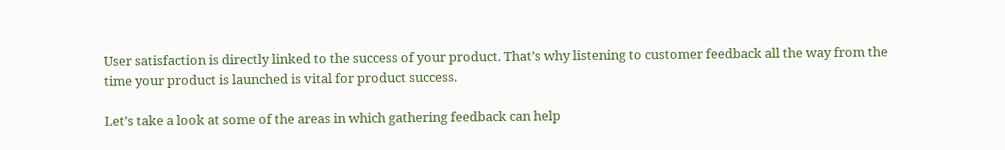User satisfaction is directly linked to the success of your product. That’s why listening to customer feedback all the way from the time your product is launched is vital for product success.

Let’s take a look at some of the areas in which gathering feedback can help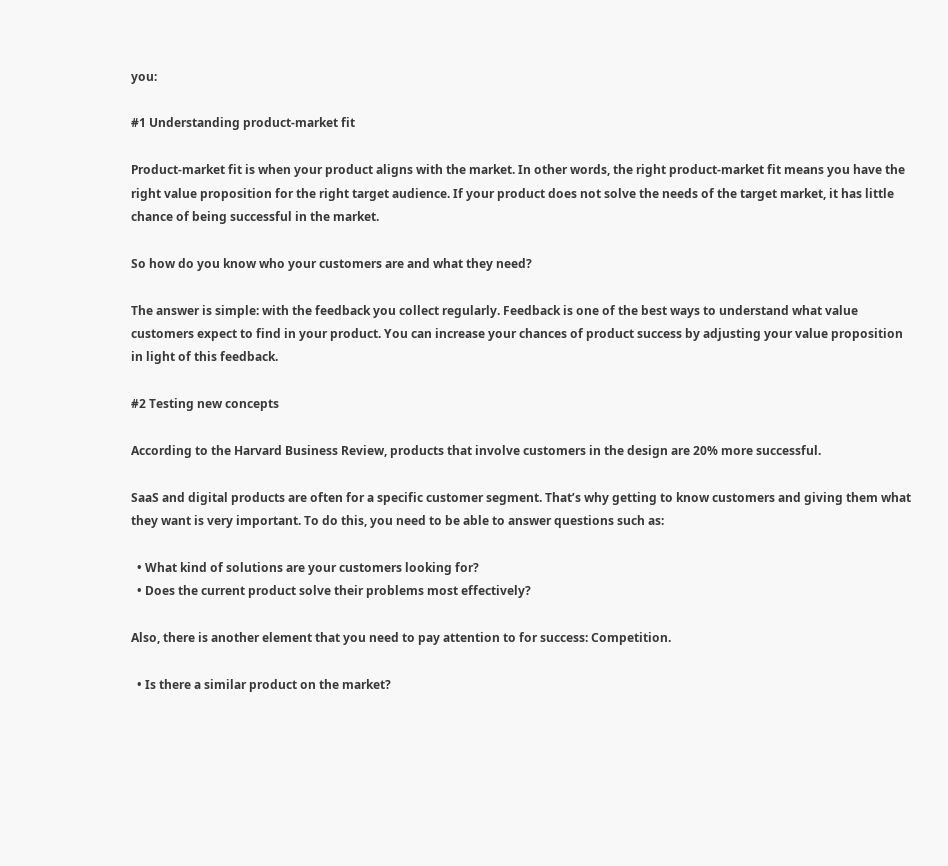you:

#1 Understanding product-market fit

Product-market fit is when your product aligns with the market. In other words, the right product-market fit means you have the right value proposition for the right target audience. If your product does not solve the needs of the target market, it has little chance of being successful in the market.

So how do you know who your customers are and what they need?

The answer is simple: with the feedback you collect regularly. Feedback is one of the best ways to understand what value customers expect to find in your product. You can increase your chances of product success by adjusting your value proposition in light of this feedback.

#2 Testing new concepts

According to the Harvard Business Review, products that involve customers in the design are 20% more successful.

SaaS and digital products are often for a specific customer segment. That’s why getting to know customers and giving them what they want is very important. To do this, you need to be able to answer questions such as:

  • What kind of solutions are your customers looking for?
  • Does the current product solve their problems most effectively?

Also, there is another element that you need to pay attention to for success: Competition.

  • Is there a similar product on the market?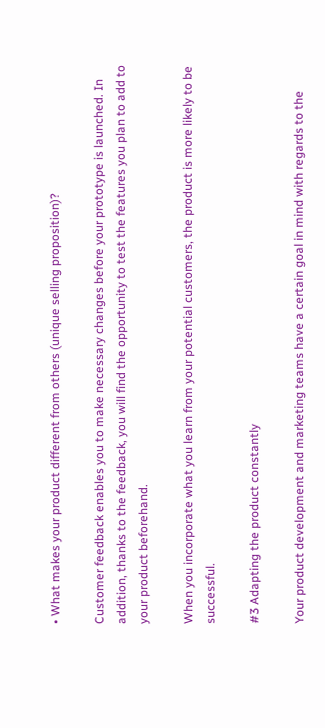• What makes your product different from others (unique selling proposition)?

Customer feedback enables you to make necessary changes before your prototype is launched. In addition, thanks to the feedback, you will find the opportunity to test the features you plan to add to your product beforehand.

When you incorporate what you learn from your potential customers, the product is more likely to be successful.

#3 Adapting the product constantly

Your product development and marketing teams have a certain goal in mind with regards to the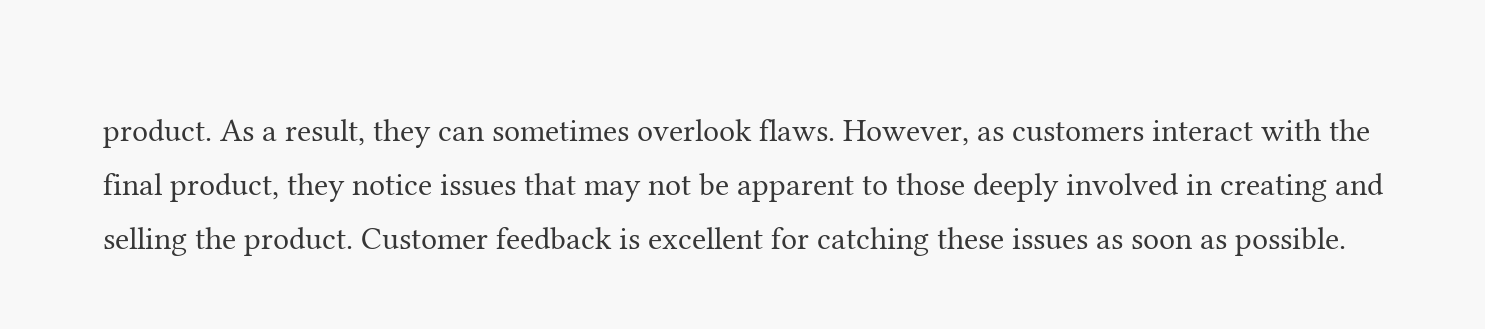product. As a result, they can sometimes overlook flaws. However, as customers interact with the final product, they notice issues that may not be apparent to those deeply involved in creating and selling the product. Customer feedback is excellent for catching these issues as soon as possible.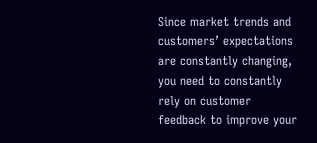Since market trends and customers’ expectations are constantly changing, you need to constantly rely on customer feedback to improve your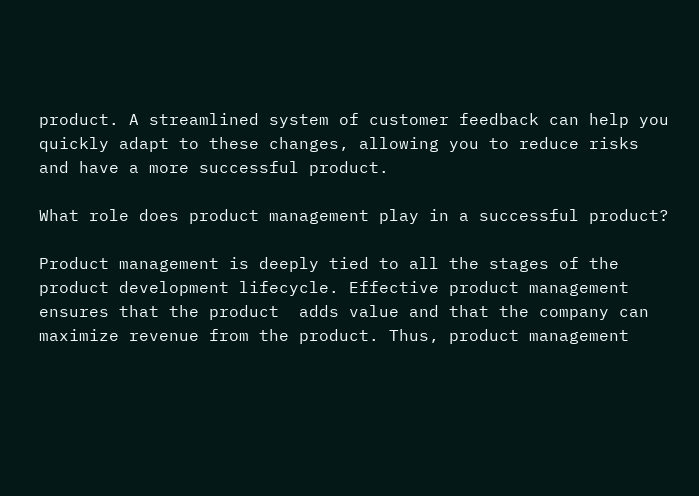product. A streamlined system of customer feedback can help you quickly adapt to these changes, allowing you to reduce risks and have a more successful product.

What role does product management play in a successful product?

Product management is deeply tied to all the stages of the product development lifecycle. Effective product management ensures that the product  adds value and that the company can maximize revenue from the product. Thus, product management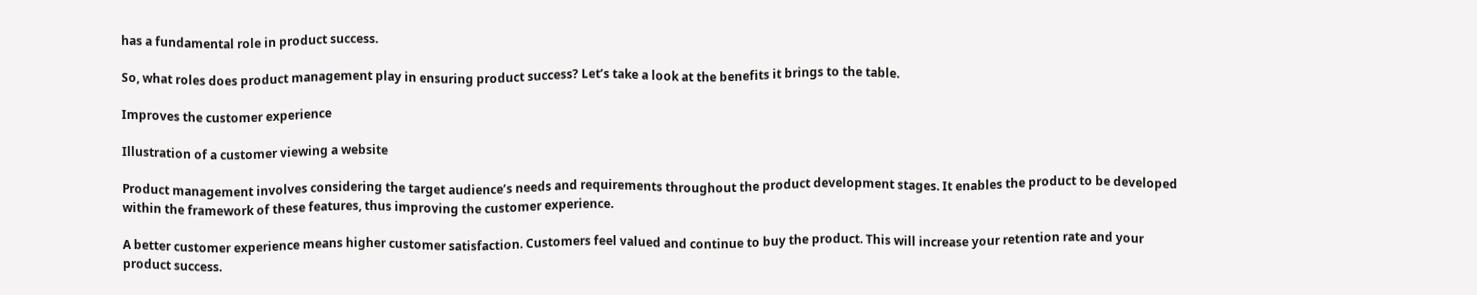has a fundamental role in product success.

So, what roles does product management play in ensuring product success? Let’s take a look at the benefits it brings to the table.

Improves the customer experience

Illustration of a customer viewing a website

Product management involves considering the target audience’s needs and requirements throughout the product development stages. It enables the product to be developed within the framework of these features, thus improving the customer experience.

A better customer experience means higher customer satisfaction. Customers feel valued and continue to buy the product. This will increase your retention rate and your product success.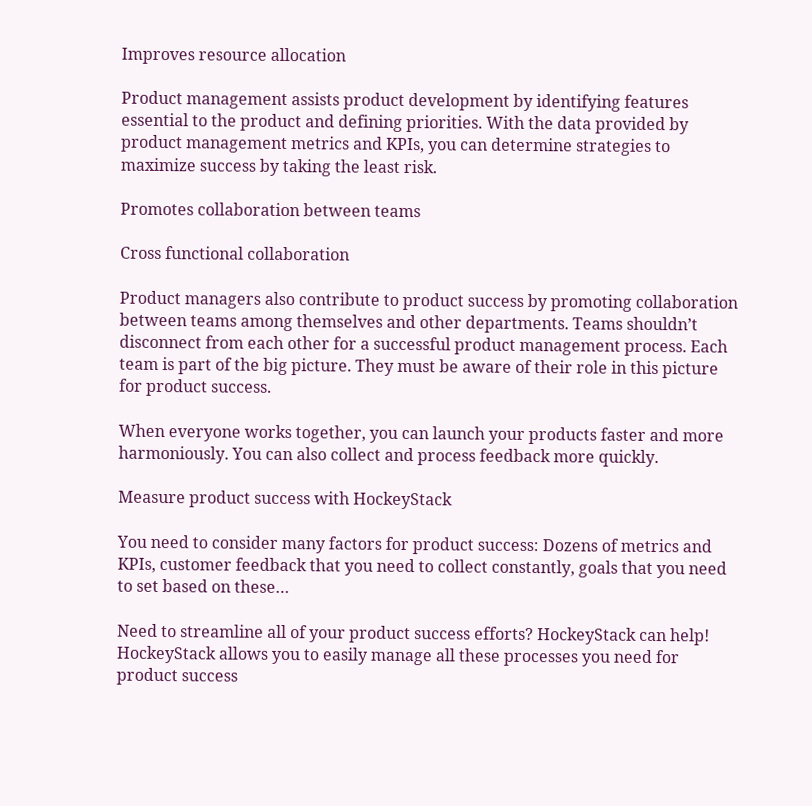Improves resource allocation

Product management assists product development by identifying features essential to the product and defining priorities. With the data provided by product management metrics and KPIs, you can determine strategies to maximize success by taking the least risk.

Promotes collaboration between teams

Cross functional collaboration

Product managers also contribute to product success by promoting collaboration between teams among themselves and other departments. Teams shouldn’t disconnect from each other for a successful product management process. Each team is part of the big picture. They must be aware of their role in this picture for product success.

When everyone works together, you can launch your products faster and more harmoniously. You can also collect and process feedback more quickly.

Measure product success with HockeyStack

You need to consider many factors for product success: Dozens of metrics and KPIs, customer feedback that you need to collect constantly, goals that you need to set based on these…

Need to streamline all of your product success efforts? HockeyStack can help! HockeyStack allows you to easily manage all these processes you need for product success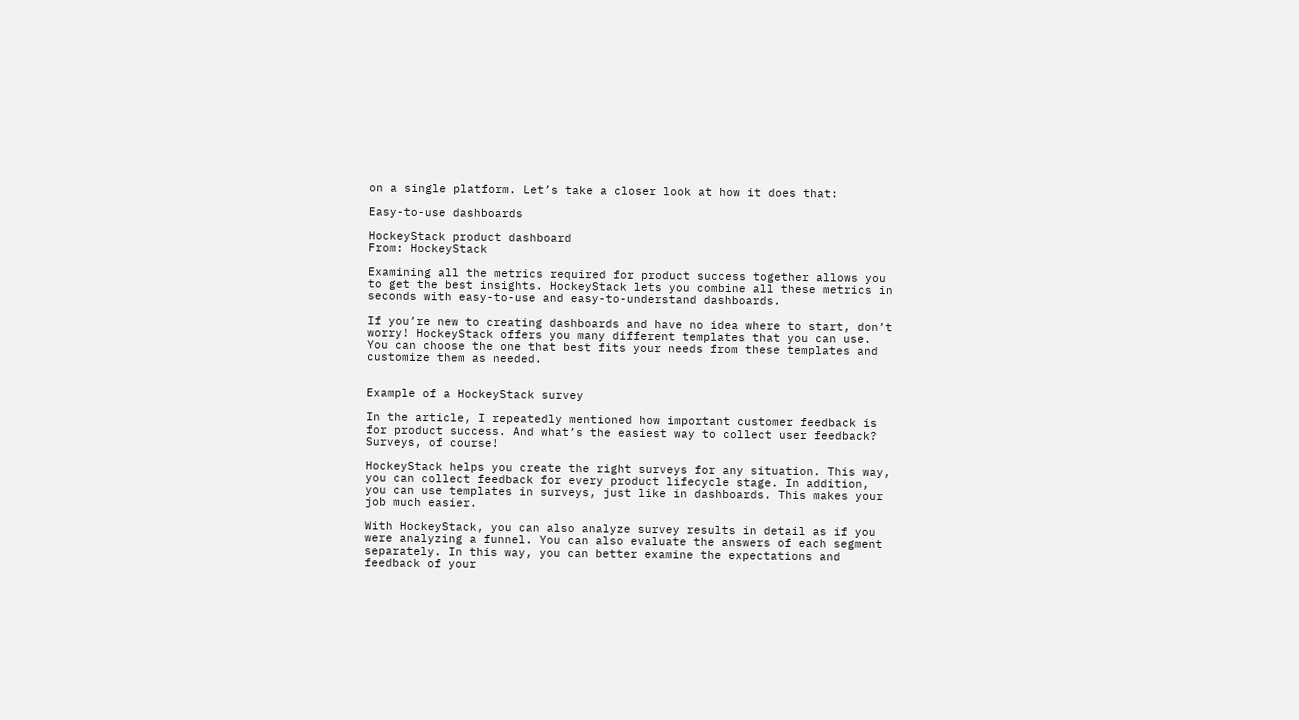on a single platform. Let’s take a closer look at how it does that:

Easy-to-use dashboards

HockeyStack product dashboard
From: HockeyStack

Examining all the metrics required for product success together allows you to get the best insights. HockeyStack lets you combine all these metrics in seconds with easy-to-use and easy-to-understand dashboards.

If you’re new to creating dashboards and have no idea where to start, don’t worry! HockeyStack offers you many different templates that you can use. You can choose the one that best fits your needs from these templates and customize them as needed.


Example of a HockeyStack survey

In the article, I repeatedly mentioned how important customer feedback is for product success. And what’s the easiest way to collect user feedback? Surveys, of course!

HockeyStack helps you create the right surveys for any situation. This way, you can collect feedback for every product lifecycle stage. In addition, you can use templates in surveys, just like in dashboards. This makes your job much easier.

With HockeyStack, you can also analyze survey results in detail as if you were analyzing a funnel. You can also evaluate the answers of each segment separately. In this way, you can better examine the expectations and feedback of your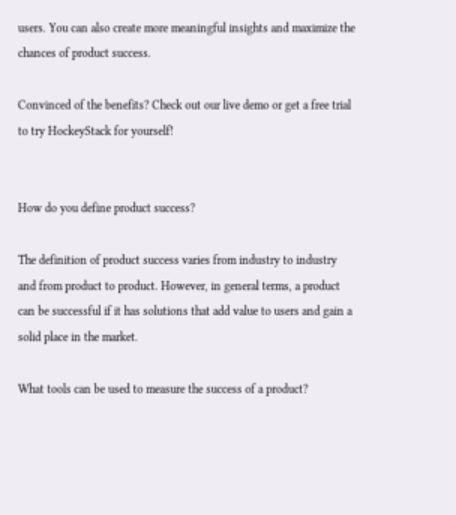users. You can also create more meaningful insights and maximize the chances of product success.

Convinced of the benefits? Check out our live demo or get a free trial to try HockeyStack for yourself!


How do you define product success?

The definition of product success varies from industry to industry and from product to product. However, in general terms, a product can be successful if it has solutions that add value to users and gain a solid place in the market.

What tools can be used to measure the success of a product?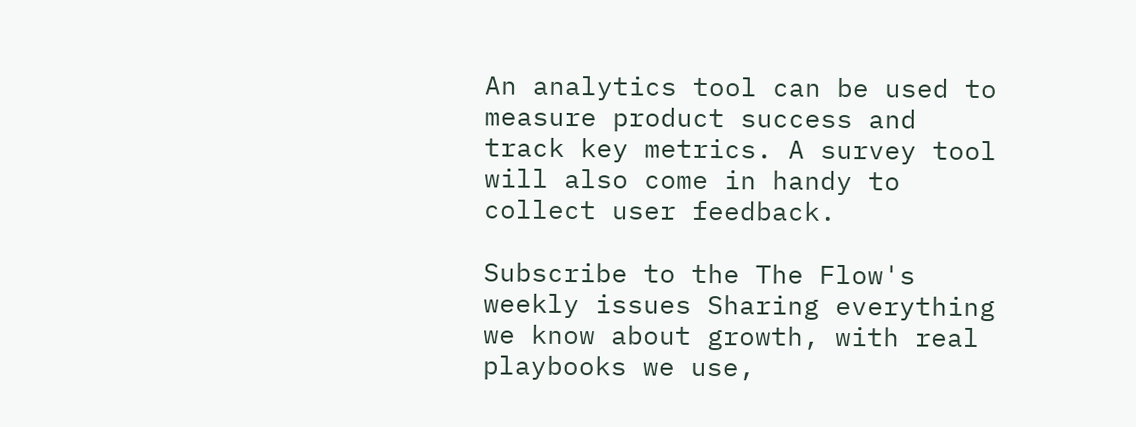An analytics tool can be used to measure product success and track key metrics. A survey tool will also come in handy to collect user feedback.

Subscribe to the The Flow's weekly issues Sharing everything we know about growth, with real playbooks we use,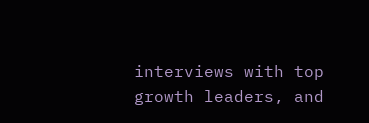interviews with top growth leaders, and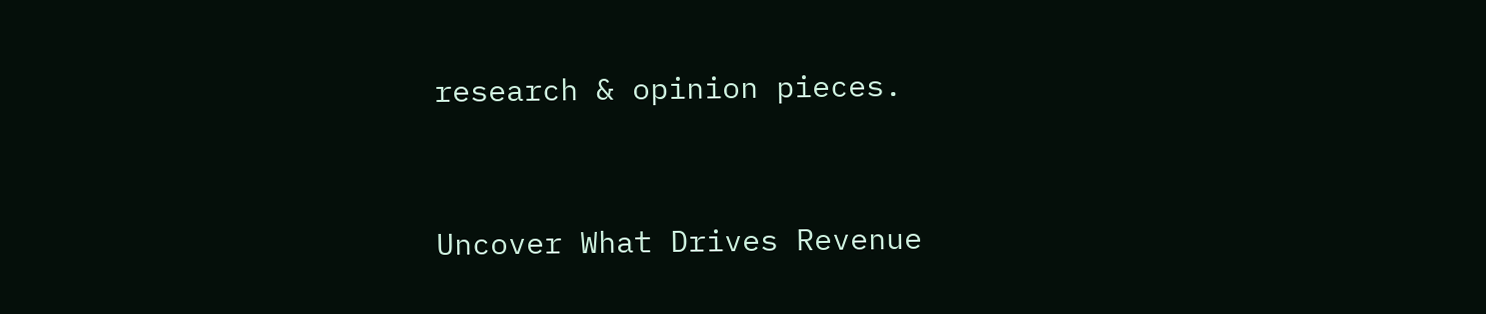research & opinion pieces.


Uncover What Drives Revenue